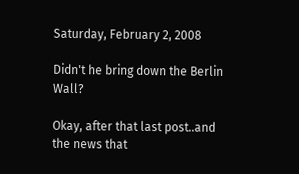Saturday, February 2, 2008

Didn't he bring down the Berlin Wall?

Okay, after that last post..and the news that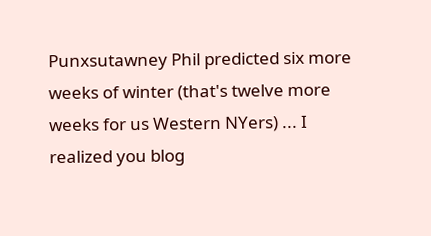Punxsutawney Phil predicted six more weeks of winter (that's twelve more weeks for us Western NYers) ... I realized you blog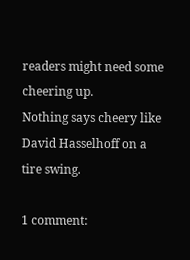readers might need some cheering up.
Nothing says cheery like David Hasselhoff on a tire swing.

1 comment: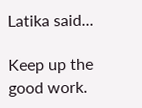Latika said...

Keep up the good work.